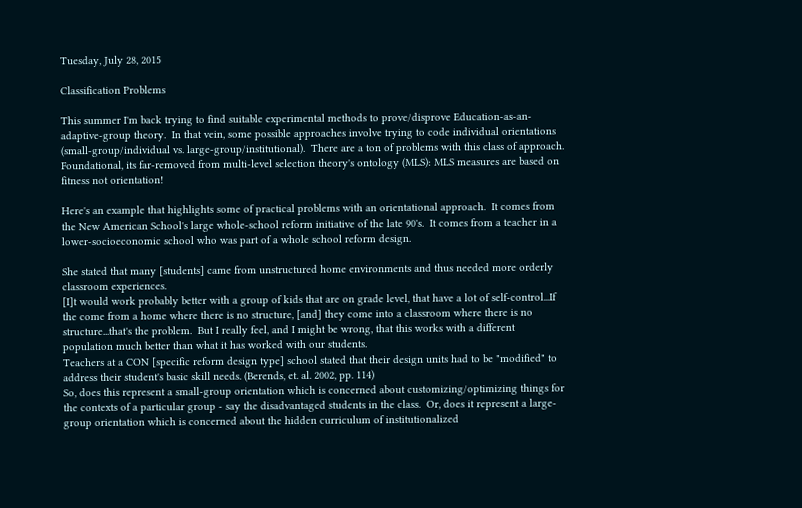Tuesday, July 28, 2015

Classification Problems

This summer I'm back trying to find suitable experimental methods to prove/disprove Education-as-an-adaptive-group theory.  In that vein, some possible approaches involve trying to code individual orientations (small-group/individual vs. large-group/institutional).  There are a ton of problems with this class of approach.  Foundational, its far-removed from multi-level selection theory's ontology (MLS): MLS measures are based on fitness not orientation!

Here's an example that highlights some of practical problems with an orientational approach.  It comes from the New American School's large whole-school reform initiative of the late 90's.  It comes from a teacher in a lower-socioeconomic school who was part of a whole school reform design.

She stated that many [students] came from unstructured home environments and thus needed more orderly classroom experiences.
[I]t would work probably better with a group of kids that are on grade level, that have a lot of self-control...If the come from a home where there is no structure, [and] they come into a classroom where there is no structure...that's the problem.  But I really feel, and I might be wrong, that this works with a different population much better than what it has worked with our students.
Teachers at a CON [specific reform design type] school stated that their design units had to be "modified" to address their student's basic skill needs. (Berends, et. al. 2002, pp. 114)
So, does this represent a small-group orientation which is concerned about customizing/optimizing things for the contexts of a particular group - say the disadvantaged students in the class.  Or, does it represent a large-group orientation which is concerned about the hidden curriculum of institutionalized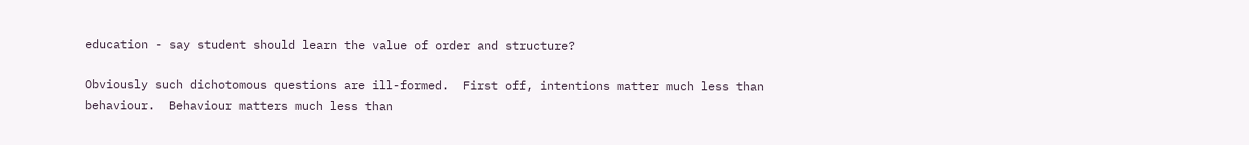education - say student should learn the value of order and structure?

Obviously such dichotomous questions are ill-formed.  First off, intentions matter much less than behaviour.  Behaviour matters much less than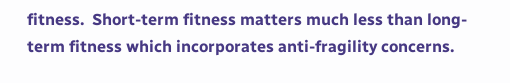fitness.  Short-term fitness matters much less than long-term fitness which incorporates anti-fragility concerns.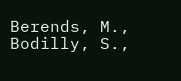Berends, M., Bodilly, S.,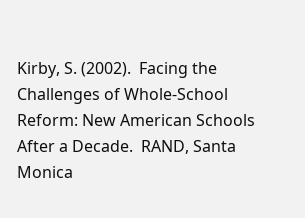Kirby, S. (2002).  Facing the Challenges of Whole-School Reform: New American Schools After a Decade.  RAND, Santa Monica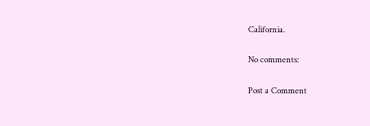California.

No comments:

Post a Comment